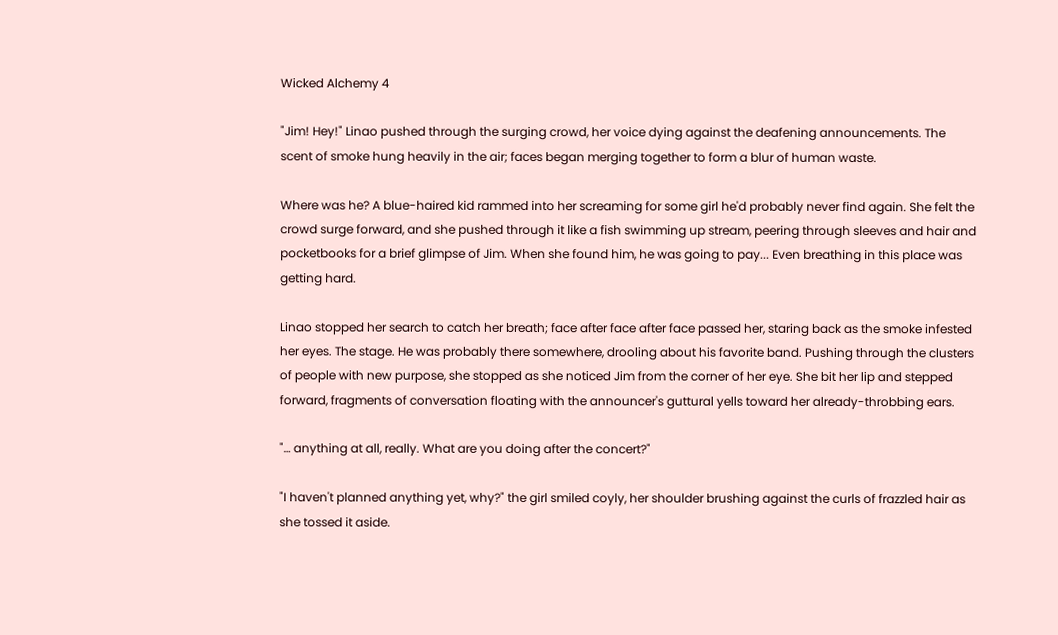Wicked Alchemy 4

"Jim! Hey!" Linao pushed through the surging crowd, her voice dying against the deafening announcements. The scent of smoke hung heavily in the air; faces began merging together to form a blur of human waste.

Where was he? A blue-haired kid rammed into her screaming for some girl he'd probably never find again. She felt the crowd surge forward, and she pushed through it like a fish swimming up stream, peering through sleeves and hair and pocketbooks for a brief glimpse of Jim. When she found him, he was going to pay... Even breathing in this place was getting hard.

Linao stopped her search to catch her breath; face after face after face passed her, staring back as the smoke infested her eyes. The stage. He was probably there somewhere, drooling about his favorite band. Pushing through the clusters of people with new purpose, she stopped as she noticed Jim from the corner of her eye. She bit her lip and stepped forward, fragments of conversation floating with the announcer's guttural yells toward her already-throbbing ears.

"… anything at all, really. What are you doing after the concert?"

"I haven't planned anything yet, why?" the girl smiled coyly, her shoulder brushing against the curls of frazzled hair as she tossed it aside.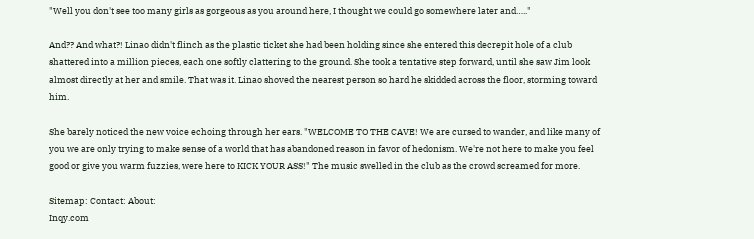"Well you don't see too many girls as gorgeous as you around here, I thought we could go somewhere later and….."

And?? And what?! Linao didn't flinch as the plastic ticket she had been holding since she entered this decrepit hole of a club shattered into a million pieces, each one softly clattering to the ground. She took a tentative step forward, until she saw Jim look almost directly at her and smile. That was it. Linao shoved the nearest person so hard he skidded across the floor, storming toward him.

She barely noticed the new voice echoing through her ears. "WELCOME TO THE CAVE! We are cursed to wander, and like many of you we are only trying to make sense of a world that has abandoned reason in favor of hedonism. We're not here to make you feel good or give you warm fuzzies, were here to KICK YOUR ASS!" The music swelled in the club as the crowd screamed for more.

Sitemap: Contact: About:
Inqy.com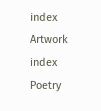index
Artwork index
Poetry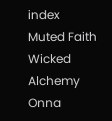index
Muted Faith
Wicked Alchemy
Onna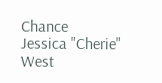Chance
Jessica "Cherie" West